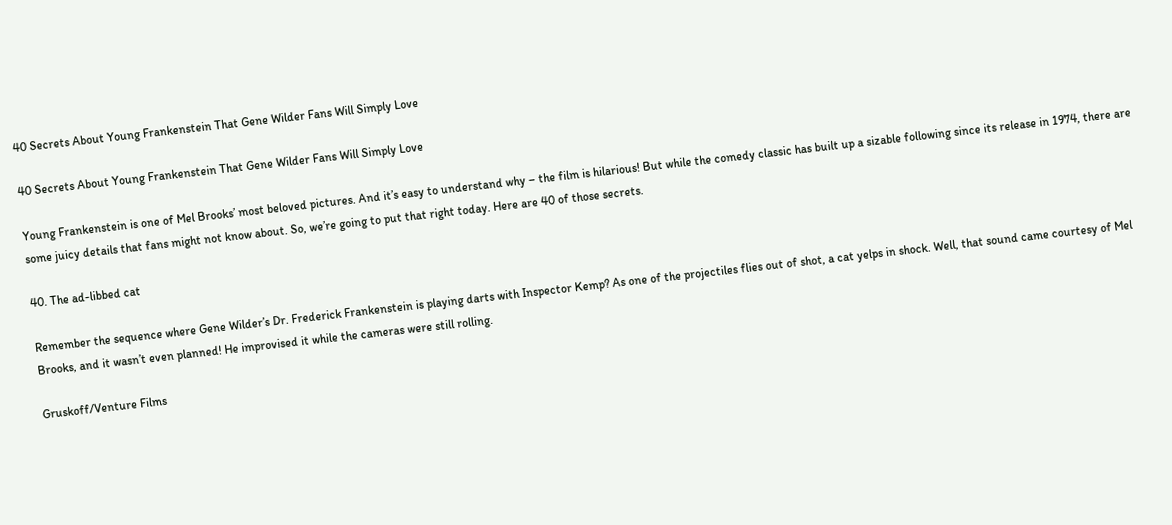40 Secrets About Young Frankenstein That Gene Wilder Fans Will Simply Love

40 Secrets About Young Frankenstein That Gene Wilder Fans Will Simply Love

Young Frankenstein is one of Mel Brooks’ most beloved pictures. And it’s easy to understand why – the film is hilarious! But while the comedy classic has built up a sizable following since its release in 1974, there are some juicy details that fans might not know about. So, we’re going to put that right today. Here are 40 of those secrets.

40. The ad-libbed cat

Remember the sequence where Gene Wilder’s Dr. Frederick Frankenstein is playing darts with Inspector Kemp? As one of the projectiles flies out of shot, a cat yelps in shock. Well, that sound came courtesy of Mel Brooks, and it wasn’t even planned! He improvised it while the cameras were still rolling.

Gruskoff/Venture Films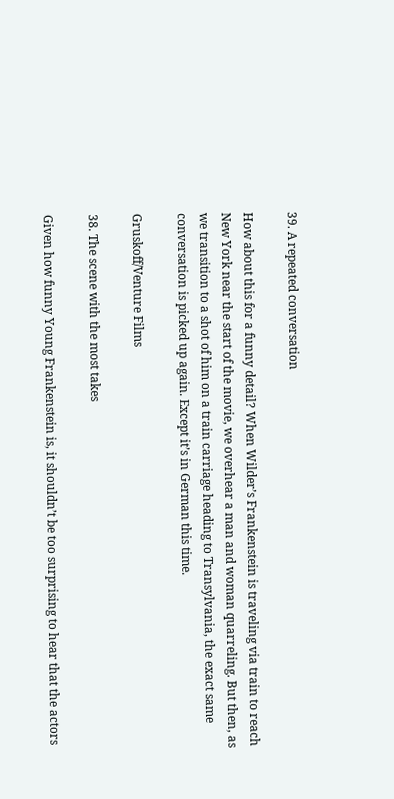39. A repeated conversation

How about this for a funny detail? When Wilder’s Frankenstein is traveling via train to reach New York near the start of the movie, we overhear a man and woman quarreling. But then, as we transition to a shot of him on a train carriage heading to Transylvania, the exact same conversation is picked up again. Except it’s in German this time.

Gruskoff/Venture Films

38. The scene with the most takes

Given how funny Young Frankenstein is, it shouldn’t be too surprising to hear that the actors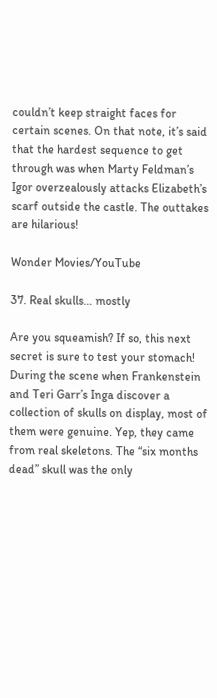couldn’t keep straight faces for certain scenes. On that note, it’s said that the hardest sequence to get through was when Marty Feldman’s Igor overzealously attacks Elizabeth’s scarf outside the castle. The outtakes are hilarious!

Wonder Movies/YouTube

37. Real skulls… mostly

Are you squeamish? If so, this next secret is sure to test your stomach! During the scene when Frankenstein and Teri Garr’s Inga discover a collection of skulls on display, most of them were genuine. Yep, they came from real skeletons. The “six months dead” skull was the only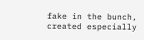fake in the bunch, created especially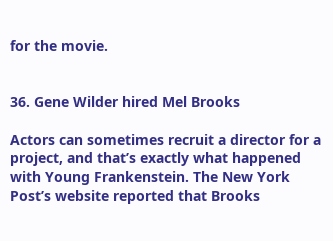for the movie.


36. Gene Wilder hired Mel Brooks

Actors can sometimes recruit a director for a project, and that’s exactly what happened with Young Frankenstein. The New York Post’s website reported that Brooks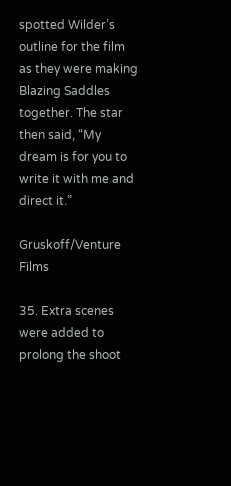spotted Wilder’s outline for the film as they were making Blazing Saddles together. The star then said, “My dream is for you to write it with me and direct it.”

Gruskoff/Venture Films

35. Extra scenes were added to prolong the shoot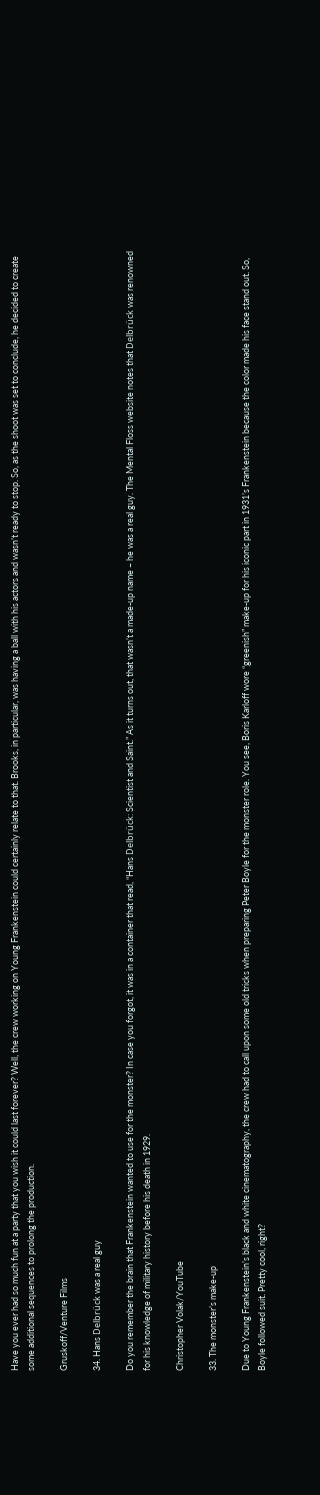Have you ever had so much fun at a party that you wish it could last forever? Well, the crew working on Young Frankenstein could certainly relate to that. Brooks, in particular, was having a ball with his actors and wasn’t ready to stop. So, as the shoot was set to conclude, he decided to create some additional sequences to prolong the production.

Gruskoff/Venture Films

34. Hans Delbrück was a real guy

Do you remember the brain that Frankenstein wanted to use for the monster? In case you forgot, it was in a container that read, “Hans Delbrück: Scientist and Saint.” As it turns out, that wasn’t a made-up name – he was a real guy. The Mental Floss website notes that Delbrück was renowned for his knowledge of military history before his death in 1929.

Christopher Volak/YouTube

33. The monster’s make-up

Due to Young Frankenstein’s black and white cinematography, the crew had to call upon some old tricks when preparing Peter Boyle for the monster role. You see, Boris Karloff wore “greenish” make-up for his iconic part in 1931’s Frankenstein because the color made his face stand out. So, Boyle followed suit. Pretty cool, right?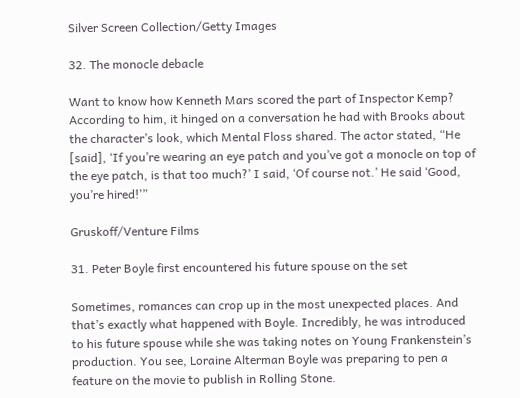Silver Screen Collection/Getty Images

32. The monocle debacle

Want to know how Kenneth Mars scored the part of Inspector Kemp? According to him, it hinged on a conversation he had with Brooks about the character’s look, which Mental Floss shared. The actor stated, “He [said], ‘If you’re wearing an eye patch and you’ve got a monocle on top of the eye patch, is that too much?’ I said, ‘Of course not.’ He said ‘Good, you’re hired!’”

Gruskoff/Venture Films

31. Peter Boyle first encountered his future spouse on the set

Sometimes, romances can crop up in the most unexpected places. And that’s exactly what happened with Boyle. Incredibly, he was introduced to his future spouse while she was taking notes on Young Frankenstein’s production. You see, Loraine Alterman Boyle was preparing to pen a feature on the movie to publish in Rolling Stone.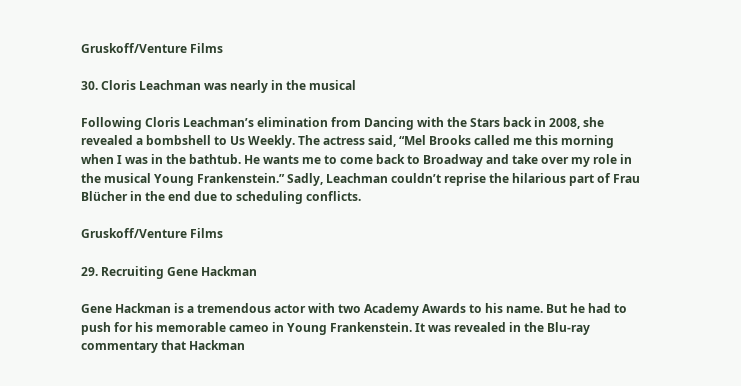Gruskoff/Venture Films

30. Cloris Leachman was nearly in the musical

Following Cloris Leachman’s elimination from Dancing with the Stars back in 2008, she revealed a bombshell to Us Weekly. The actress said, “Mel Brooks called me this morning when I was in the bathtub. He wants me to come back to Broadway and take over my role in the musical Young Frankenstein.” Sadly, Leachman couldn’t reprise the hilarious part of Frau Blücher in the end due to scheduling conflicts.

Gruskoff/Venture Films

29. Recruiting Gene Hackman

Gene Hackman is a tremendous actor with two Academy Awards to his name. But he had to push for his memorable cameo in Young Frankenstein. It was revealed in the Blu-ray commentary that Hackman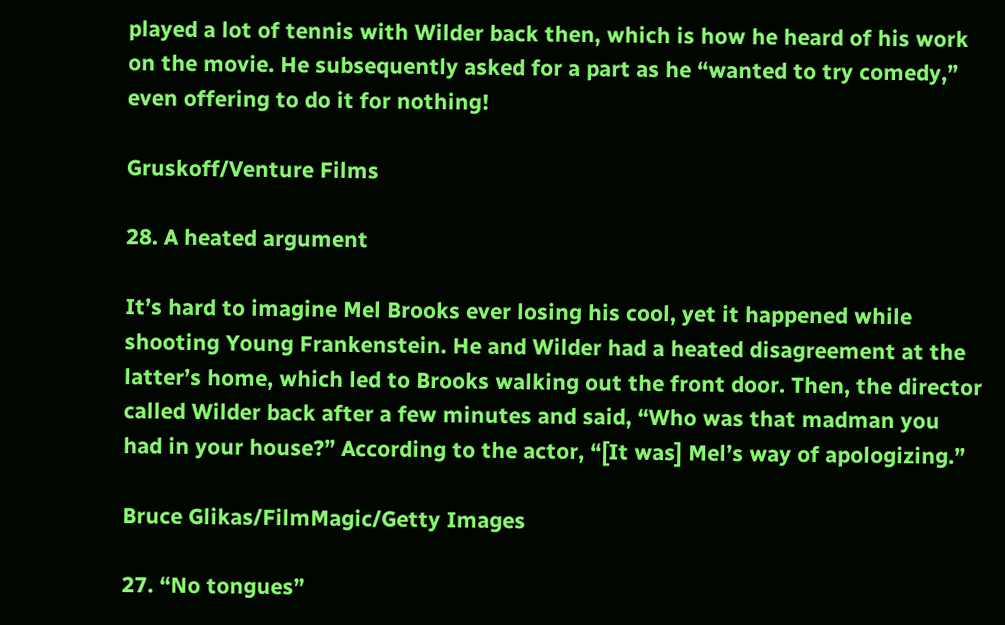played a lot of tennis with Wilder back then, which is how he heard of his work on the movie. He subsequently asked for a part as he “wanted to try comedy,” even offering to do it for nothing!

Gruskoff/Venture Films

28. A heated argument

It’s hard to imagine Mel Brooks ever losing his cool, yet it happened while shooting Young Frankenstein. He and Wilder had a heated disagreement at the latter’s home, which led to Brooks walking out the front door. Then, the director called Wilder back after a few minutes and said, “Who was that madman you had in your house?” According to the actor, “[It was] Mel’s way of apologizing.”

Bruce Glikas/FilmMagic/Getty Images

27. “No tongues”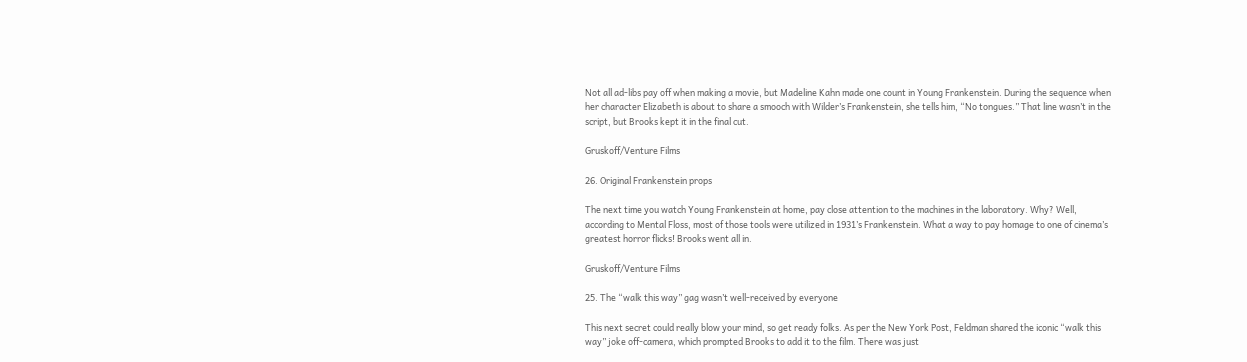Not all ad-libs pay off when making a movie, but Madeline Kahn made one count in Young Frankenstein. During the sequence when her character Elizabeth is about to share a smooch with Wilder’s Frankenstein, she tells him, “No tongues.” That line wasn’t in the script, but Brooks kept it in the final cut.

Gruskoff/Venture Films

26. Original Frankenstein props

The next time you watch Young Frankenstein at home, pay close attention to the machines in the laboratory. Why? Well, according to Mental Floss, most of those tools were utilized in 1931’s Frankenstein. What a way to pay homage to one of cinema’s greatest horror flicks! Brooks went all in.

Gruskoff/Venture Films

25. The “walk this way” gag wasn’t well-received by everyone

This next secret could really blow your mind, so get ready folks. As per the New York Post, Feldman shared the iconic “walk this way” joke off-camera, which prompted Brooks to add it to the film. There was just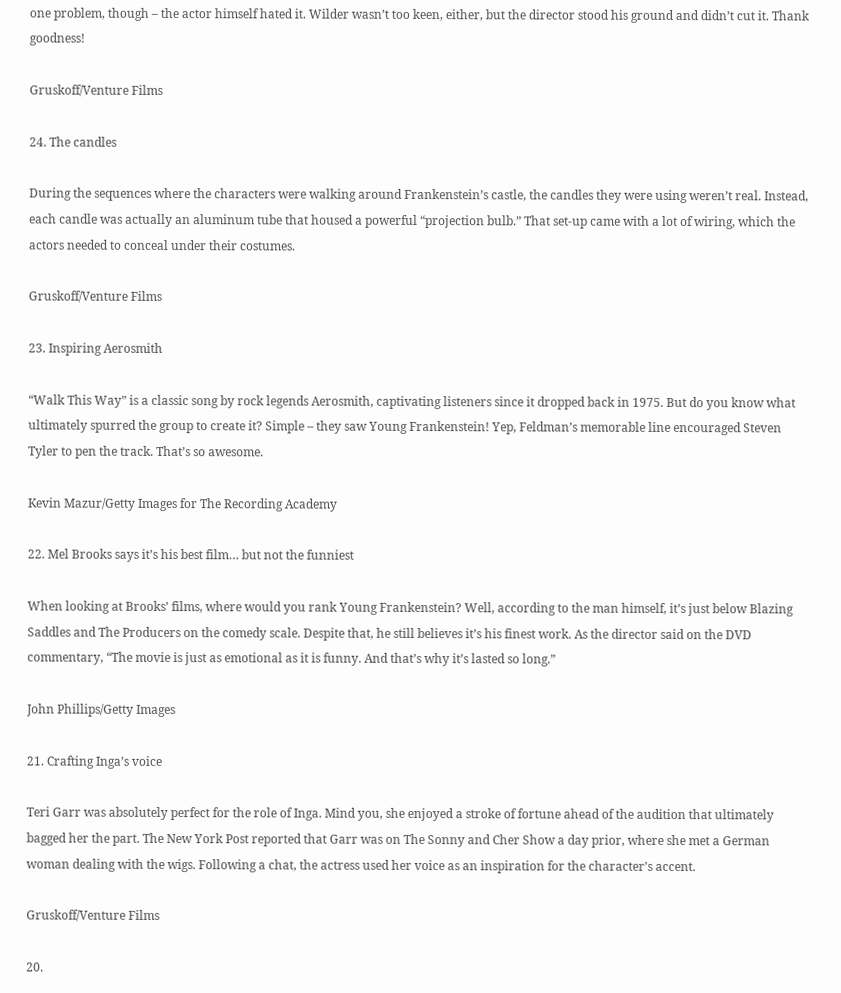one problem, though – the actor himself hated it. Wilder wasn’t too keen, either, but the director stood his ground and didn’t cut it. Thank goodness!

Gruskoff/Venture Films

24. The candles

During the sequences where the characters were walking around Frankenstein’s castle, the candles they were using weren’t real. Instead, each candle was actually an aluminum tube that housed a powerful “projection bulb.” That set-up came with a lot of wiring, which the actors needed to conceal under their costumes.

Gruskoff/Venture Films

23. Inspiring Aerosmith

“Walk This Way” is a classic song by rock legends Aerosmith, captivating listeners since it dropped back in 1975. But do you know what ultimately spurred the group to create it? Simple – they saw Young Frankenstein! Yep, Feldman’s memorable line encouraged Steven Tyler to pen the track. That’s so awesome.

Kevin Mazur/Getty Images for The Recording Academy

22. Mel Brooks says it’s his best film… but not the funniest

When looking at Brooks’ films, where would you rank Young Frankenstein? Well, according to the man himself, it’s just below Blazing Saddles and The Producers on the comedy scale. Despite that, he still believes it’s his finest work. As the director said on the DVD commentary, “The movie is just as emotional as it is funny. And that’s why it’s lasted so long.”

John Phillips/Getty Images

21. Crafting Inga’s voice

Teri Garr was absolutely perfect for the role of Inga. Mind you, she enjoyed a stroke of fortune ahead of the audition that ultimately bagged her the part. The New York Post reported that Garr was on The Sonny and Cher Show a day prior, where she met a German woman dealing with the wigs. Following a chat, the actress used her voice as an inspiration for the character’s accent.

Gruskoff/Venture Films

20.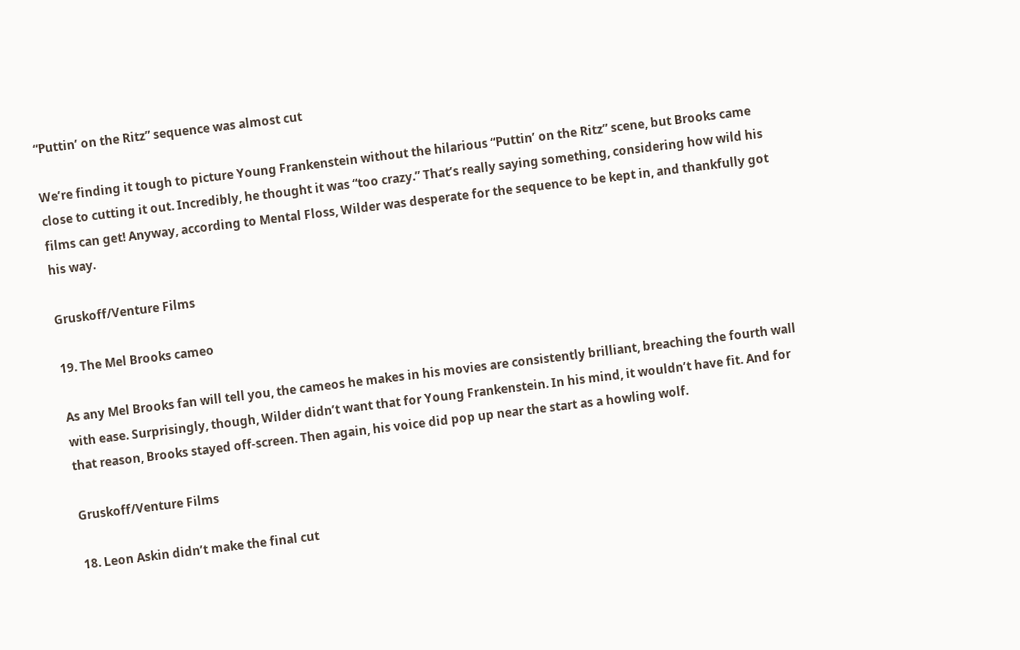“Puttin’ on the Ritz” sequence was almost cut

We’re finding it tough to picture Young Frankenstein without the hilarious “Puttin’ on the Ritz” scene, but Brooks came close to cutting it out. Incredibly, he thought it was “too crazy.” That’s really saying something, considering how wild his films can get! Anyway, according to Mental Floss, Wilder was desperate for the sequence to be kept in, and thankfully got his way.

Gruskoff/Venture Films

19. The Mel Brooks cameo

As any Mel Brooks fan will tell you, the cameos he makes in his movies are consistently brilliant, breaching the fourth wall with ease. Surprisingly, though, Wilder didn’t want that for Young Frankenstein. In his mind, it wouldn’t have fit. And for that reason, Brooks stayed off-screen. Then again, his voice did pop up near the start as a howling wolf.

Gruskoff/Venture Films

18. Leon Askin didn’t make the final cut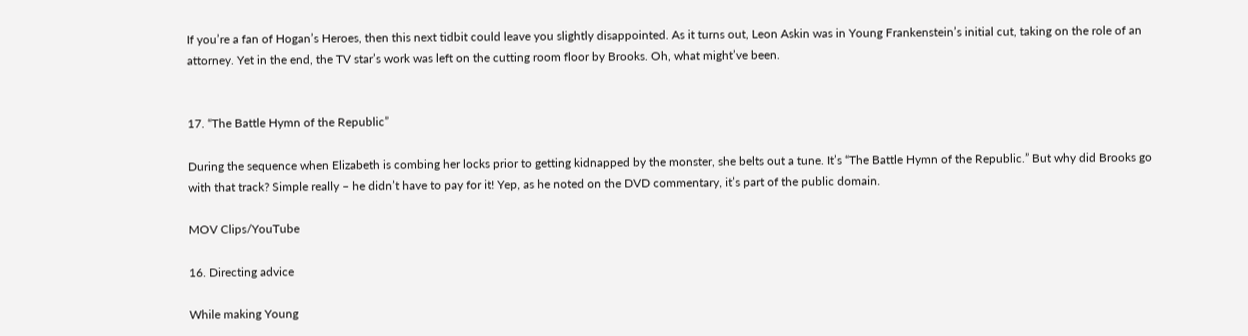If you’re a fan of Hogan’s Heroes, then this next tidbit could leave you slightly disappointed. As it turns out, Leon Askin was in Young Frankenstein’s initial cut, taking on the role of an attorney. Yet in the end, the TV star’s work was left on the cutting room floor by Brooks. Oh, what might’ve been.


17. “The Battle Hymn of the Republic”

During the sequence when Elizabeth is combing her locks prior to getting kidnapped by the monster, she belts out a tune. It’s “The Battle Hymn of the Republic.” But why did Brooks go with that track? Simple really – he didn’t have to pay for it! Yep, as he noted on the DVD commentary, it’s part of the public domain.

MOV Clips/YouTube

16. Directing advice

While making Young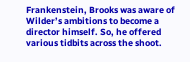Frankenstein, Brooks was aware of Wilder’s ambitions to become a director himself. So, he offered various tidbits across the shoot.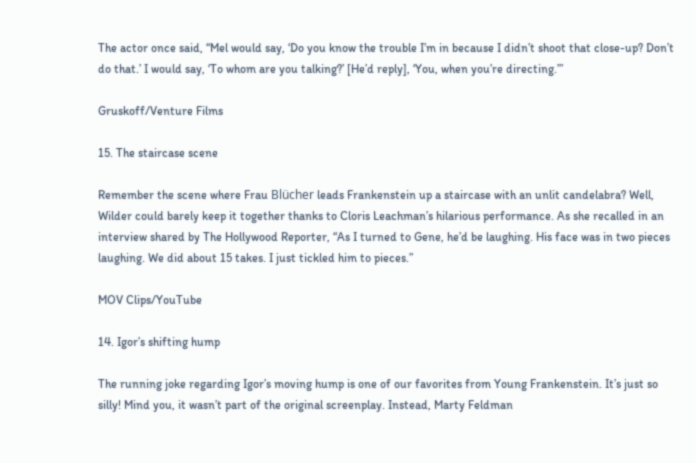The actor once said, “Mel would say, ‘Do you know the trouble I’m in because I didn’t shoot that close-up? Don’t do that.’ I would say, ‘To whom are you talking?’ [He’d reply], ‘You, when you’re directing.’”

Gruskoff/Venture Films

15. The staircase scene

Remember the scene where Frau Blücher leads Frankenstein up a staircase with an unlit candelabra? Well, Wilder could barely keep it together thanks to Cloris Leachman’s hilarious performance. As she recalled in an interview shared by The Hollywood Reporter, “As I turned to Gene, he’d be laughing. His face was in two pieces laughing. We did about 15 takes. I just tickled him to pieces.”

MOV Clips/YouTube

14. Igor’s shifting hump

The running joke regarding Igor’s moving hump is one of our favorites from Young Frankenstein. It’s just so silly! Mind you, it wasn’t part of the original screenplay. Instead, Marty Feldman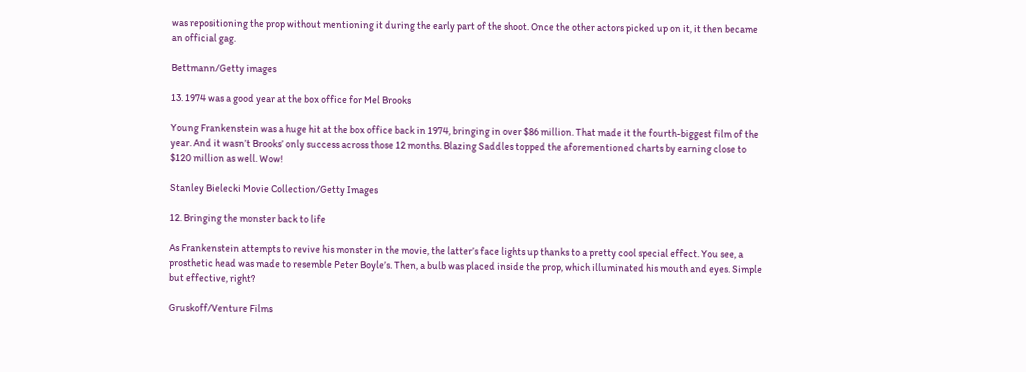was repositioning the prop without mentioning it during the early part of the shoot. Once the other actors picked up on it, it then became an official gag.

Bettmann/Getty images

13. 1974 was a good year at the box office for Mel Brooks

Young Frankenstein was a huge hit at the box office back in 1974, bringing in over $86 million. That made it the fourth-biggest film of the year. And it wasn’t Brooks’ only success across those 12 months. Blazing Saddles topped the aforementioned charts by earning close to $120 million as well. Wow!

Stanley Bielecki Movie Collection/Getty Images

12. Bringing the monster back to life

As Frankenstein attempts to revive his monster in the movie, the latter’s face lights up thanks to a pretty cool special effect. You see, a prosthetic head was made to resemble Peter Boyle’s. Then, a bulb was placed inside the prop, which illuminated his mouth and eyes. Simple but effective, right?

Gruskoff/Venture Films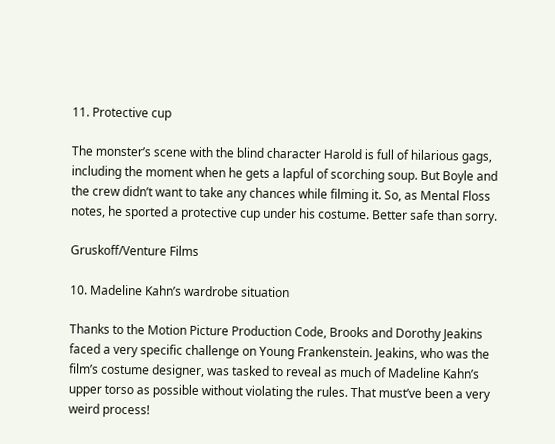11. Protective cup

The monster’s scene with the blind character Harold is full of hilarious gags, including the moment when he gets a lapful of scorching soup. But Boyle and the crew didn’t want to take any chances while filming it. So, as Mental Floss notes, he sported a protective cup under his costume. Better safe than sorry.

Gruskoff/Venture Films

10. Madeline Kahn’s wardrobe situation

Thanks to the Motion Picture Production Code, Brooks and Dorothy Jeakins faced a very specific challenge on Young Frankenstein. Jeakins, who was the film’s costume designer, was tasked to reveal as much of Madeline Kahn’s upper torso as possible without violating the rules. That must’ve been a very weird process!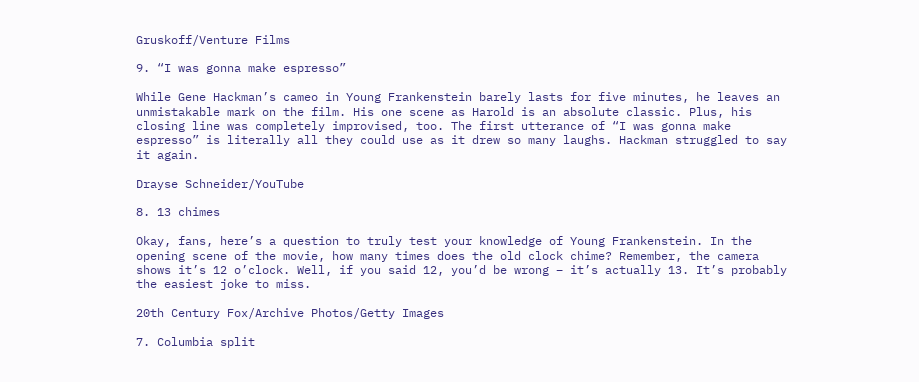Gruskoff/Venture Films

9. “I was gonna make espresso”

While Gene Hackman’s cameo in Young Frankenstein barely lasts for five minutes, he leaves an unmistakable mark on the film. His one scene as Harold is an absolute classic. Plus, his closing line was completely improvised, too. The first utterance of “I was gonna make espresso” is literally all they could use as it drew so many laughs. Hackman struggled to say it again.

Drayse Schneider/YouTube

8. 13 chimes

Okay, fans, here’s a question to truly test your knowledge of Young Frankenstein. In the opening scene of the movie, how many times does the old clock chime? Remember, the camera shows it’s 12 o’clock. Well, if you said 12, you’d be wrong – it’s actually 13. It’s probably the easiest joke to miss.

20th Century Fox/Archive Photos/Getty Images

7. Columbia split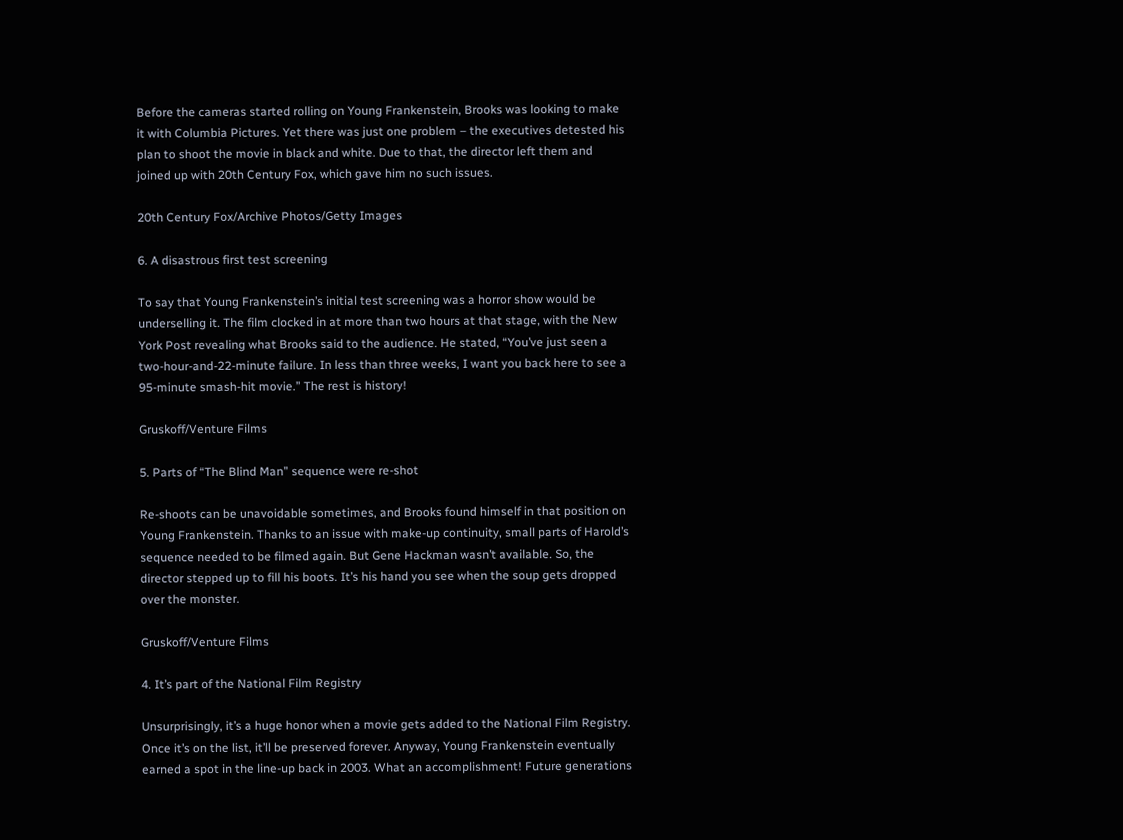Before the cameras started rolling on Young Frankenstein, Brooks was looking to make it with Columbia Pictures. Yet there was just one problem – the executives detested his plan to shoot the movie in black and white. Due to that, the director left them and joined up with 20th Century Fox, which gave him no such issues.

20th Century Fox/Archive Photos/Getty Images

6. A disastrous first test screening

To say that Young Frankenstein’s initial test screening was a horror show would be underselling it. The film clocked in at more than two hours at that stage, with the New York Post revealing what Brooks said to the audience. He stated, “You’ve just seen a two-hour-and-22-minute failure. In less than three weeks, I want you back here to see a 95-minute smash-hit movie.” The rest is history!

Gruskoff/Venture Films

5. Parts of “The Blind Man” sequence were re-shot

Re-shoots can be unavoidable sometimes, and Brooks found himself in that position on Young Frankenstein. Thanks to an issue with make-up continuity, small parts of Harold’s sequence needed to be filmed again. But Gene Hackman wasn’t available. So, the director stepped up to fill his boots. It’s his hand you see when the soup gets dropped over the monster.

Gruskoff/Venture Films

4. It’s part of the National Film Registry

Unsurprisingly, it’s a huge honor when a movie gets added to the National Film Registry. Once it’s on the list, it’ll be preserved forever. Anyway, Young Frankenstein eventually earned a spot in the line-up back in 2003. What an accomplishment! Future generations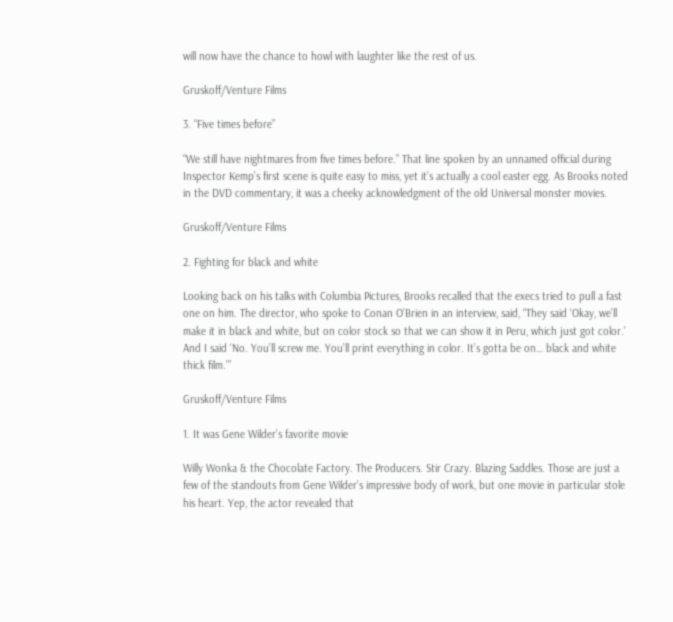will now have the chance to howl with laughter like the rest of us.

Gruskoff/Venture Films

3. “Five times before”

“We still have nightmares from five times before.” That line spoken by an unnamed official during Inspector Kemp’s first scene is quite easy to miss, yet it’s actually a cool easter egg. As Brooks noted in the DVD commentary, it was a cheeky acknowledgment of the old Universal monster movies.

Gruskoff/Venture Films

2. Fighting for black and white

Looking back on his talks with Columbia Pictures, Brooks recalled that the execs tried to pull a fast one on him. The director, who spoke to Conan O’Brien in an interview, said, “They said ‘Okay, we’ll make it in black and white, but on color stock so that we can show it in Peru, which just got color.’ And I said ‘No. You’ll screw me. You’ll print everything in color. It’s gotta be on… black and white thick film.’”

Gruskoff/Venture Films

1. It was Gene Wilder’s favorite movie

Willy Wonka & the Chocolate Factory. The Producers. Stir Crazy. Blazing Saddles. Those are just a few of the standouts from Gene Wilder’s impressive body of work, but one movie in particular stole his heart. Yep, the actor revealed that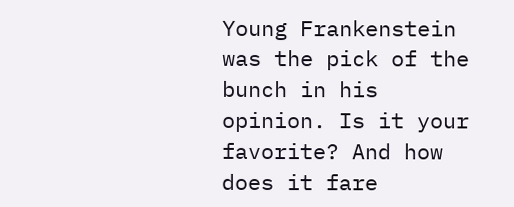Young Frankenstein was the pick of the bunch in his opinion. Is it your favorite? And how does it fare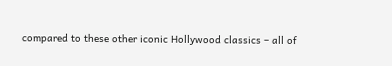compared to these other iconic Hollywood classics – all of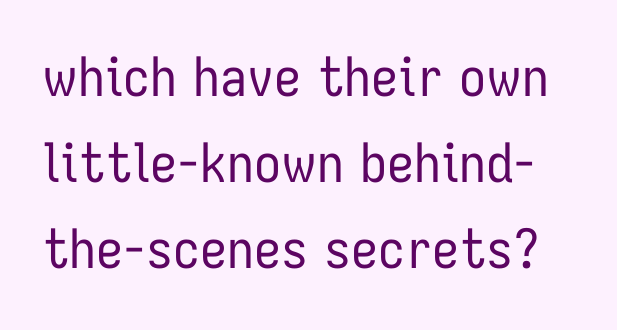which have their own little-known behind-the-scenes secrets?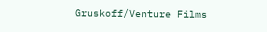Gruskoff/Venture Films